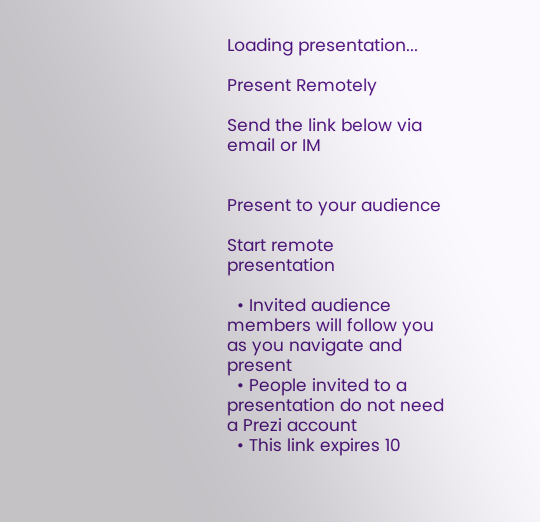Loading presentation...

Present Remotely

Send the link below via email or IM


Present to your audience

Start remote presentation

  • Invited audience members will follow you as you navigate and present
  • People invited to a presentation do not need a Prezi account
  • This link expires 10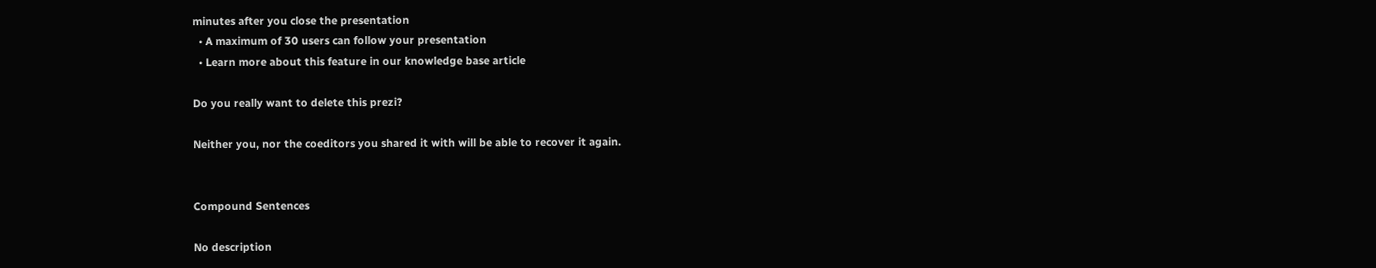minutes after you close the presentation
  • A maximum of 30 users can follow your presentation
  • Learn more about this feature in our knowledge base article

Do you really want to delete this prezi?

Neither you, nor the coeditors you shared it with will be able to recover it again.


Compound Sentences

No description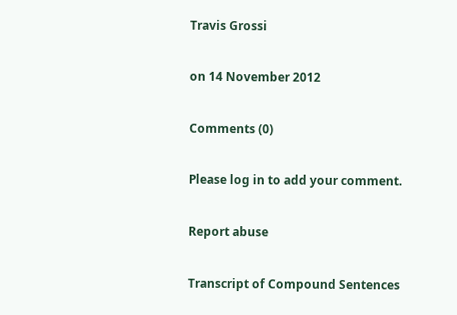Travis Grossi

on 14 November 2012

Comments (0)

Please log in to add your comment.

Report abuse

Transcript of Compound Sentences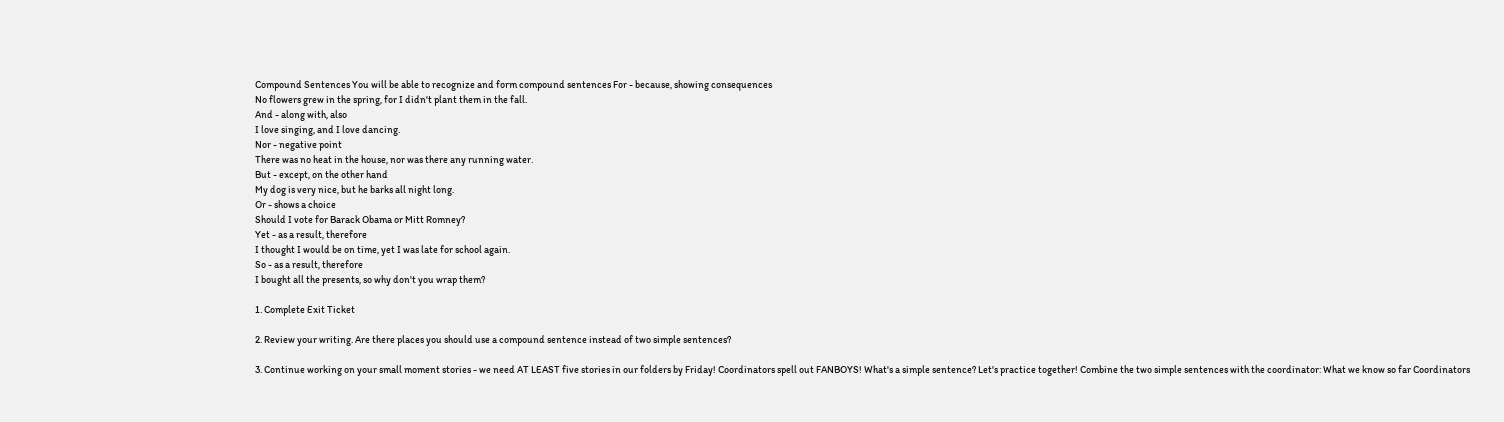Compound Sentences You will be able to recognize and form compound sentences For - because, showing consequences
No flowers grew in the spring, for I didn't plant them in the fall.
And - along with, also
I love singing, and I love dancing.
Nor - negative point
There was no heat in the house, nor was there any running water.
But - except, on the other hand
My dog is very nice, but he barks all night long.
Or - shows a choice
Should I vote for Barack Obama or Mitt Romney?
Yet - as a result, therefore
I thought I would be on time, yet I was late for school again.
So - as a result, therefore
I bought all the presents, so why don't you wrap them?

1. Complete Exit Ticket

2. Review your writing. Are there places you should use a compound sentence instead of two simple sentences?

3. Continue working on your small moment stories - we need AT LEAST five stories in our folders by Friday! Coordinators spell out FANBOYS! What's a simple sentence? Let's practice together! Combine the two simple sentences with the coordinator: What we know so far Coordinators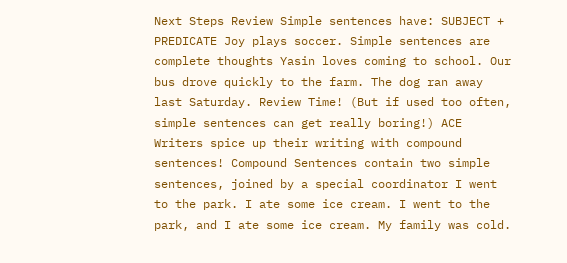Next Steps Review Simple sentences have: SUBJECT + PREDICATE Joy plays soccer. Simple sentences are
complete thoughts Yasin loves coming to school. Our bus drove quickly to the farm. The dog ran away last Saturday. Review Time! (But if used too often, simple sentences can get really boring!) ACE Writers spice up their writing with compound sentences! Compound Sentences contain two simple sentences, joined by a special coordinator I went to the park. I ate some ice cream. I went to the park, and I ate some ice cream. My family was cold.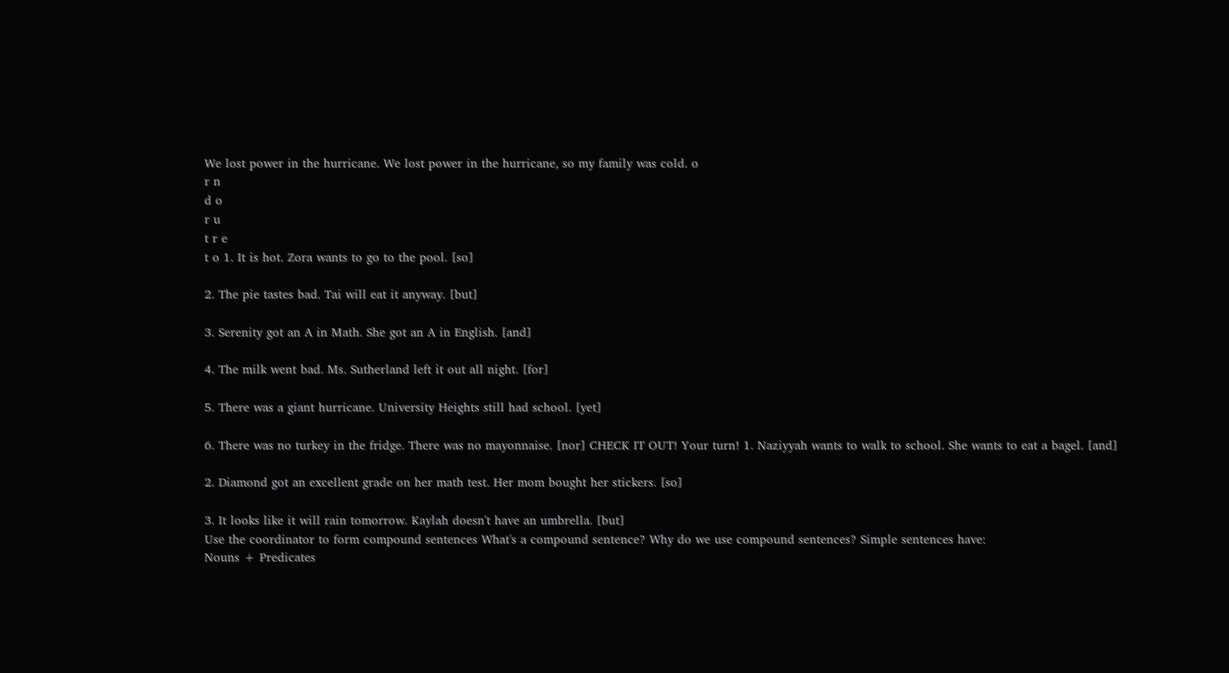We lost power in the hurricane. We lost power in the hurricane, so my family was cold. o
r n
d o
r u
t r e
t o 1. It is hot. Zora wants to go to the pool. [so]

2. The pie tastes bad. Tai will eat it anyway. [but]

3. Serenity got an A in Math. She got an A in English. [and]

4. The milk went bad. Ms. Sutherland left it out all night. [for]

5. There was a giant hurricane. University Heights still had school. [yet]

6. There was no turkey in the fridge. There was no mayonnaise. [nor] CHECK IT OUT! Your turn! 1. Naziyyah wants to walk to school. She wants to eat a bagel. [and]

2. Diamond got an excellent grade on her math test. Her mom bought her stickers. [so]

3. It looks like it will rain tomorrow. Kaylah doesn't have an umbrella. [but]
Use the coordinator to form compound sentences What's a compound sentence? Why do we use compound sentences? Simple sentences have:
Nouns + Predicates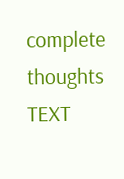complete thoughts TEXT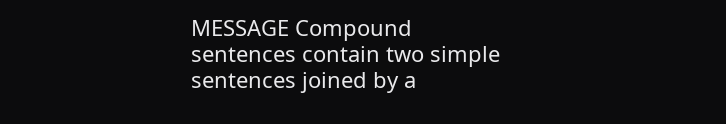MESSAGE Compound sentences contain two simple sentences joined by a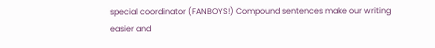special coordinator (FANBOYS!) Compound sentences make our writing
easier and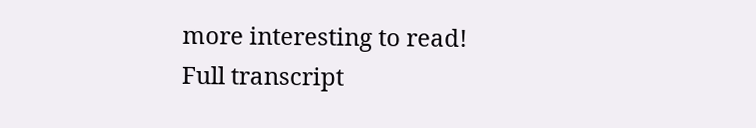more interesting to read!
Full transcript